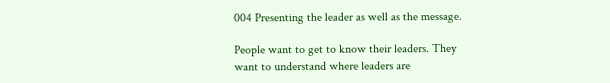004 Presenting the leader as well as the message.

People want to get to know their leaders. They want to understand where leaders are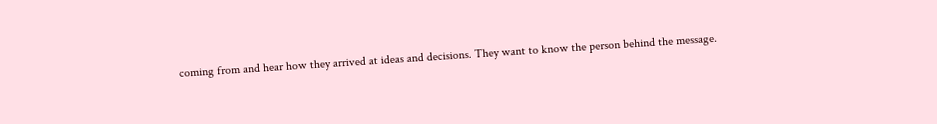coming from and hear how they arrived at ideas and decisions. They want to know the person behind the message.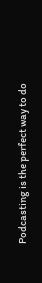Podcasting is the perfect way to do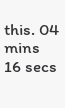this. 04 mins 16 secs